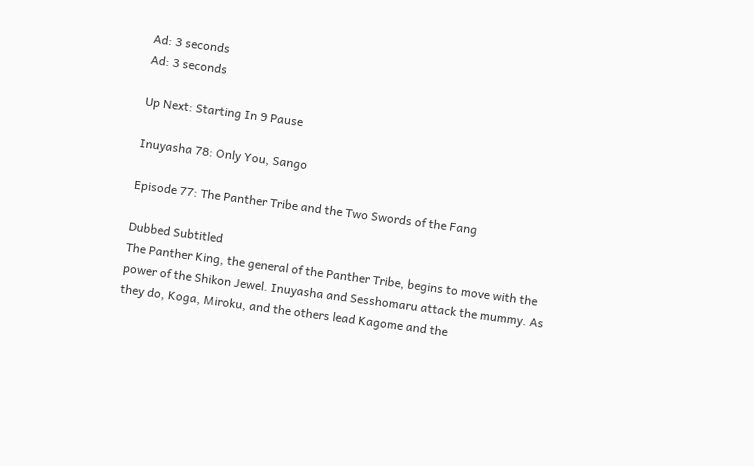Ad: 3 seconds
Ad: 3 seconds

Up Next: Starting In 9 Pause

Inuyasha 78: Only You, Sango

Episode 77: The Panther Tribe and the Two Swords of the Fang

Dubbed Subtitled
The Panther King, the general of the Panther Tribe, begins to move with the power of the Shikon Jewel. Inuyasha and Sesshomaru attack the mummy. As they do, Koga, Miroku, and the others lead Kagome and the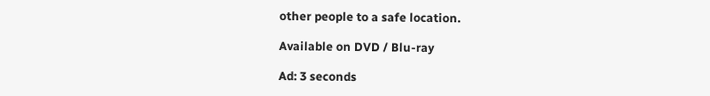other people to a safe location.

Available on DVD / Blu-ray

Ad: 3 seconds